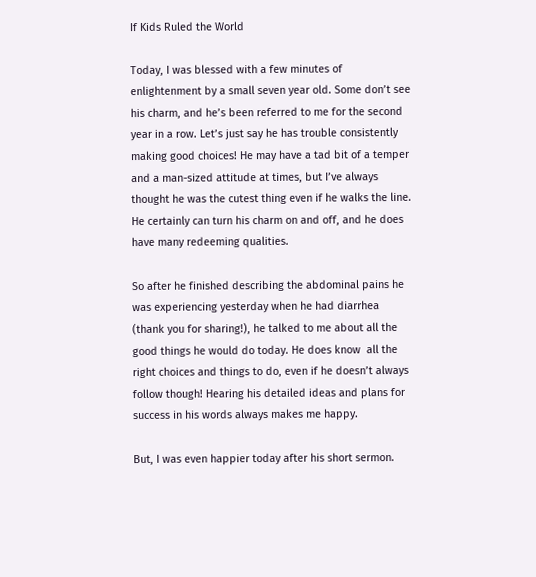If Kids Ruled the World

Today, I was blessed with a few minutes of enlightenment by a small seven year old. Some don’t see his charm, and he’s been referred to me for the second year in a row. Let’s just say he has trouble consistently making good choices! He may have a tad bit of a temper and a man-sized attitude at times, but I’ve always thought he was the cutest thing even if he walks the line. He certainly can turn his charm on and off, and he does have many redeeming qualities.

So after he finished describing the abdominal pains he was experiencing yesterday when he had diarrhea (thank you for sharing!), he talked to me about all the good things he would do today. He does know  all the right choices and things to do, even if he doesn’t always follow though! Hearing his detailed ideas and plans for success in his words always makes me happy.

But, I was even happier today after his short sermon.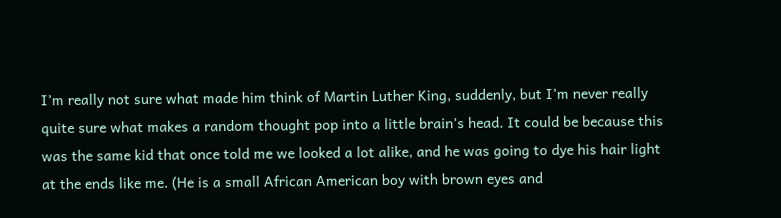I’m really not sure what made him think of Martin Luther King, suddenly, but I’m never really quite sure what makes a random thought pop into a little brain’s head. It could be because this was the same kid that once told me we looked a lot alike, and he was going to dye his hair light at the ends like me. (He is a small African American boy with brown eyes and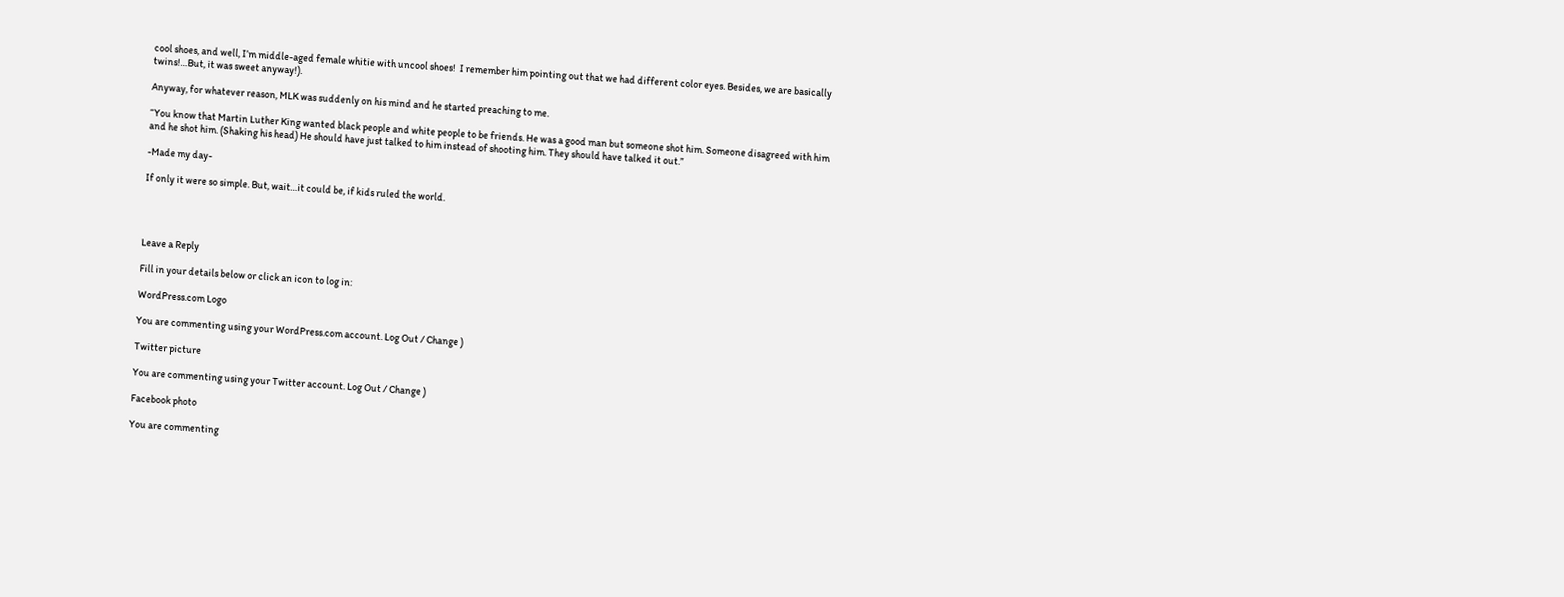cool shoes, and well, I’m middle-aged female whitie with uncool shoes!  I remember him pointing out that we had different color eyes. Besides, we are basically twins!…But, it was sweet anyway!).

Anyway, for whatever reason, MLK was suddenly on his mind and he started preaching to me.

“You know that Martin Luther King wanted black people and white people to be friends. He was a good man but someone shot him. Someone disagreed with him and he shot him. (Shaking his head) He should have just talked to him instead of shooting him. They should have talked it out.”

-Made my day-

If only it were so simple. But, wait…it could be, if kids ruled the world.




Leave a Reply

Fill in your details below or click an icon to log in:

WordPress.com Logo

You are commenting using your WordPress.com account. Log Out / Change )

Twitter picture

You are commenting using your Twitter account. Log Out / Change )

Facebook photo

You are commenting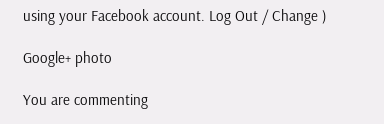using your Facebook account. Log Out / Change )

Google+ photo

You are commenting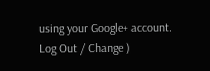using your Google+ account. Log Out / Change )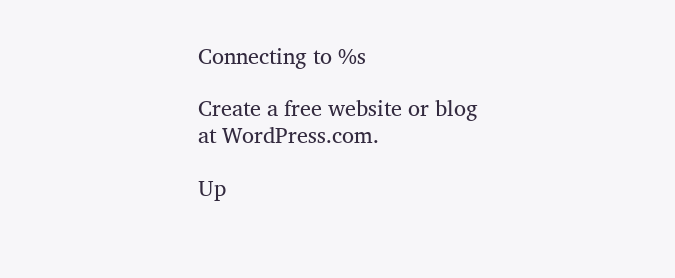Connecting to %s

Create a free website or blog at WordPress.com.

Up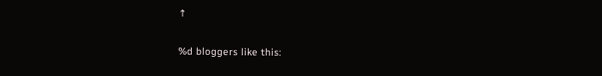↑

%d bloggers like this: